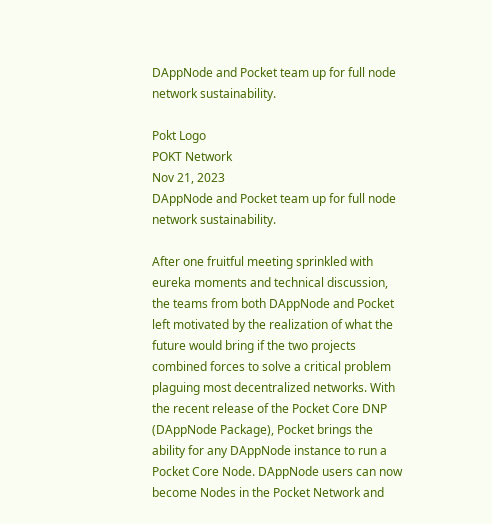DAppNode and Pocket team up for full node network sustainability.

Pokt Logo
POKT Network
Nov 21, 2023
DAppNode and Pocket team up for full node network sustainability.

After one fruitful meeting sprinkled with eureka moments and technical discussion, the teams from both DAppNode and Pocket left motivated by the realization of what the future would bring if the two projects combined forces to solve a critical problem plaguing most decentralized networks. With the recent release of the Pocket Core DNP (DAppNode Package), Pocket brings the ability for any DAppNode instance to run a Pocket Core Node. DAppNode users can now become Nodes in the Pocket Network and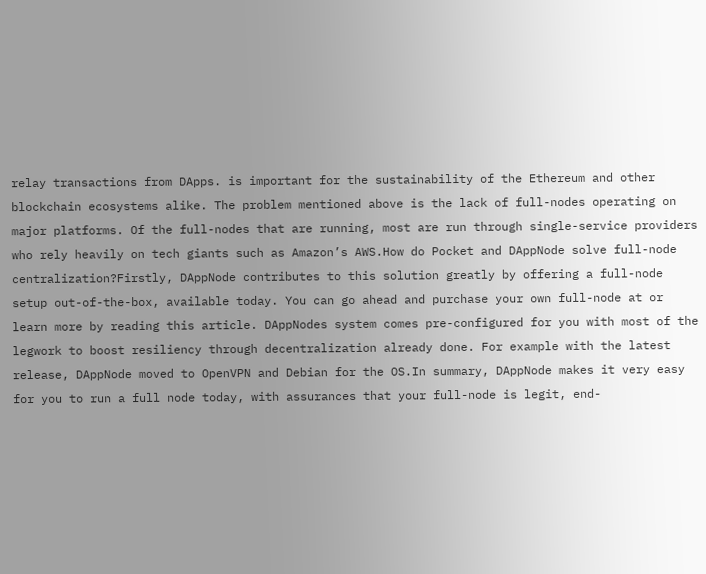relay transactions from DApps. is important for the sustainability of the Ethereum and other blockchain ecosystems alike. The problem mentioned above is the lack of full-nodes operating on major platforms. Of the full-nodes that are running, most are run through single-service providers who rely heavily on tech giants such as Amazon’s AWS.How do Pocket and DAppNode solve full-node centralization?Firstly, DAppNode contributes to this solution greatly by offering a full-node setup out-of-the-box, available today. You can go ahead and purchase your own full-node at or learn more by reading this article. DAppNodes system comes pre-configured for you with most of the legwork to boost resiliency through decentralization already done. For example with the latest release, DAppNode moved to OpenVPN and Debian for the OS.In summary, DAppNode makes it very easy for you to run a full node today, with assurances that your full-node is legit, end-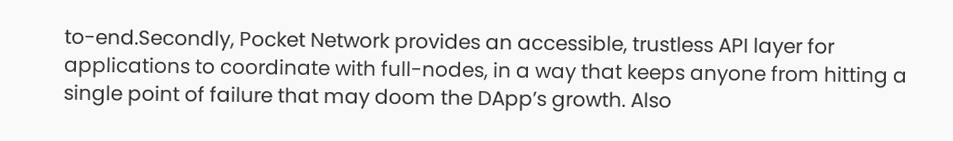to-end.Secondly, Pocket Network provides an accessible, trustless API layer for applications to coordinate with full-nodes, in a way that keeps anyone from hitting a single point of failure that may doom the DApp’s growth. Also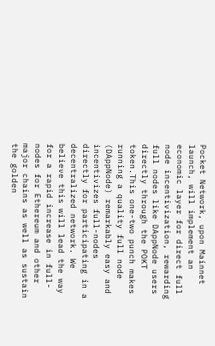Pocket Network, upon Mainnet launch, will implement an economic layer for direct full node incentivization, rewarding full nodes like DAppNode users directly through the POKT token.This one-two punch makes running a quality full node (DAppNode) remarkably easy and incentivizes full-nodes directly for participating in a decentralized network. We believe this will lead the way for a rapid increase in full-nodes for Ethereum and other major chains as well as sustain the golden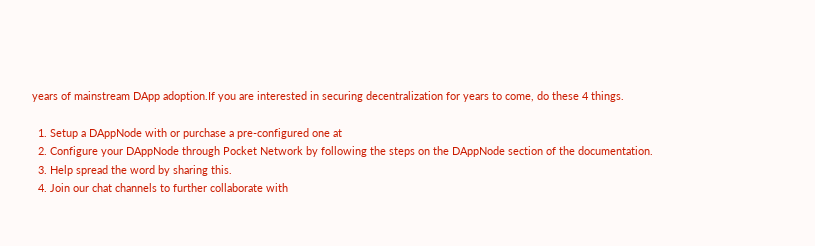years of mainstream DApp adoption.If you are interested in securing decentralization for years to come, do these 4 things.

  1. Setup a DAppNode with or purchase a pre-configured one at
  2. Configure your DAppNode through Pocket Network by following the steps on the DAppNode section of the documentation.
  3. Help spread the word by sharing this.
  4. Join our chat channels to further collaborate with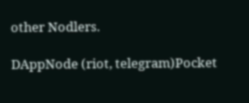other Nodlers.

DAppNode (riot, telegram)Pocket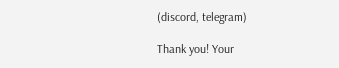(discord, telegram)

Thank you! Your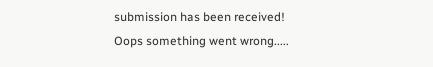submission has been received!
Oops something went wrong.....